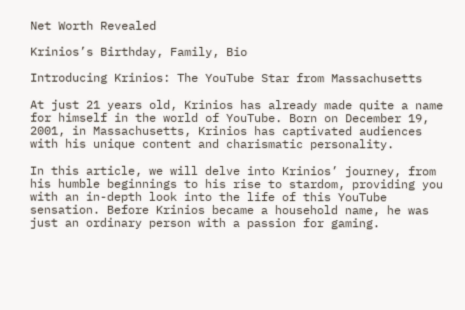Net Worth Revealed

Krinios’s Birthday, Family, Bio

Introducing Krinios: The YouTube Star from Massachusetts

At just 21 years old, Krinios has already made quite a name for himself in the world of YouTube. Born on December 19, 2001, in Massachusetts, Krinios has captivated audiences with his unique content and charismatic personality.

In this article, we will delve into Krinios’ journey, from his humble beginnings to his rise to stardom, providing you with an in-depth look into the life of this YouTube sensation. Before Krinios became a household name, he was just an ordinary person with a passion for gaming.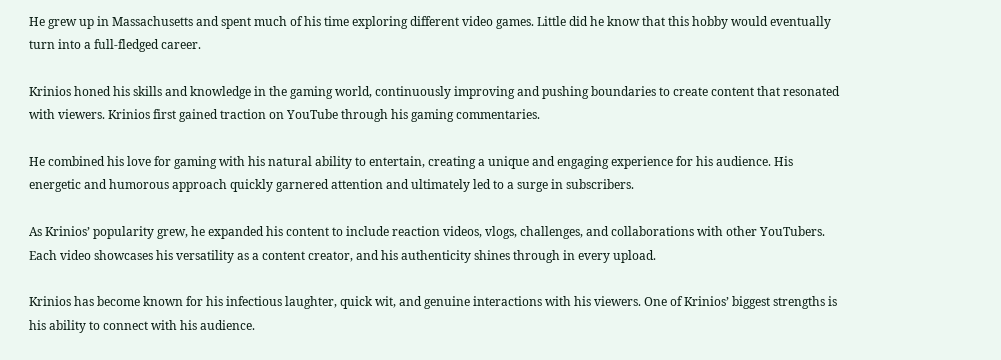He grew up in Massachusetts and spent much of his time exploring different video games. Little did he know that this hobby would eventually turn into a full-fledged career.

Krinios honed his skills and knowledge in the gaming world, continuously improving and pushing boundaries to create content that resonated with viewers. Krinios first gained traction on YouTube through his gaming commentaries.

He combined his love for gaming with his natural ability to entertain, creating a unique and engaging experience for his audience. His energetic and humorous approach quickly garnered attention and ultimately led to a surge in subscribers.

As Krinios’ popularity grew, he expanded his content to include reaction videos, vlogs, challenges, and collaborations with other YouTubers. Each video showcases his versatility as a content creator, and his authenticity shines through in every upload.

Krinios has become known for his infectious laughter, quick wit, and genuine interactions with his viewers. One of Krinios’ biggest strengths is his ability to connect with his audience.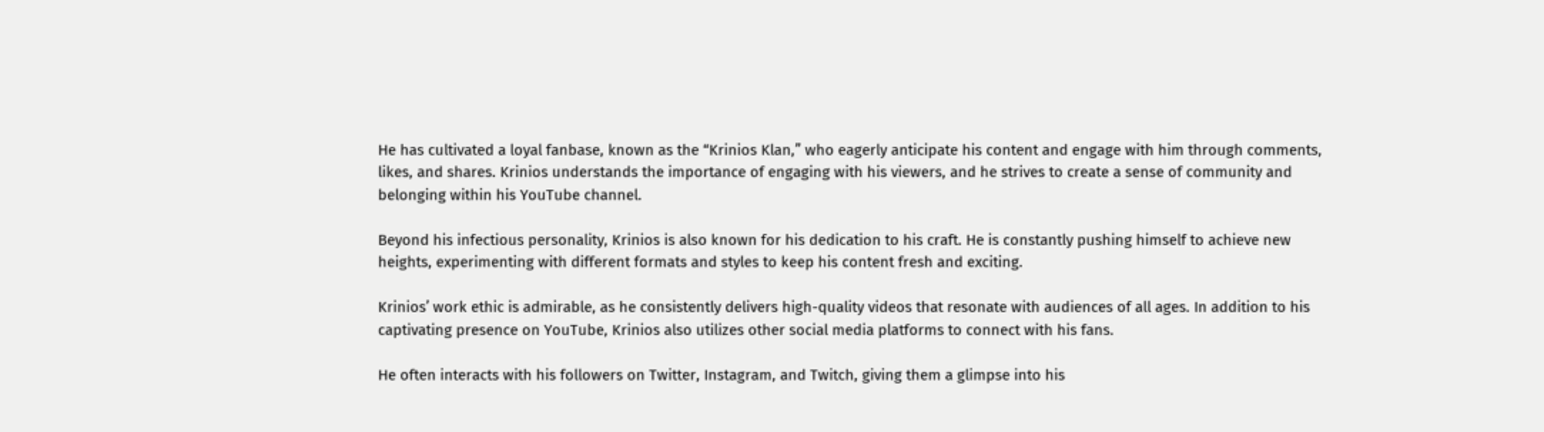He has cultivated a loyal fanbase, known as the “Krinios Klan,” who eagerly anticipate his content and engage with him through comments, likes, and shares. Krinios understands the importance of engaging with his viewers, and he strives to create a sense of community and belonging within his YouTube channel.

Beyond his infectious personality, Krinios is also known for his dedication to his craft. He is constantly pushing himself to achieve new heights, experimenting with different formats and styles to keep his content fresh and exciting.

Krinios’ work ethic is admirable, as he consistently delivers high-quality videos that resonate with audiences of all ages. In addition to his captivating presence on YouTube, Krinios also utilizes other social media platforms to connect with his fans.

He often interacts with his followers on Twitter, Instagram, and Twitch, giving them a glimpse into his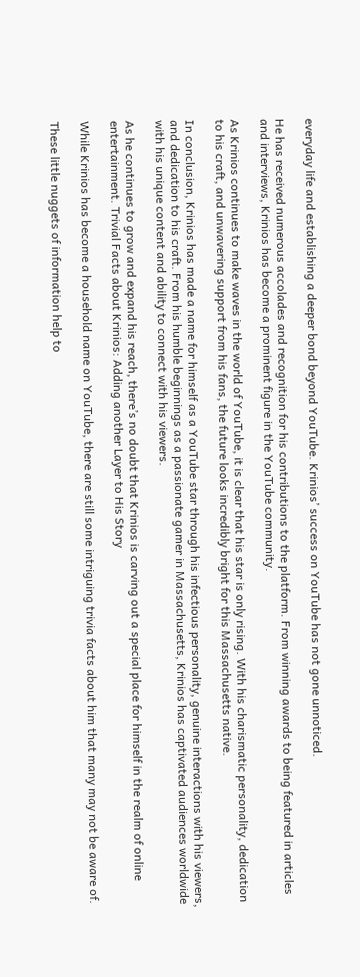everyday life and establishing a deeper bond beyond YouTube. Krinios’ success on YouTube has not gone unnoticed.

He has received numerous accolades and recognition for his contributions to the platform. From winning awards to being featured in articles and interviews, Krinios has become a prominent figure in the YouTube community.

As Krinios continues to make waves in the world of YouTube, it is clear that his star is only rising. With his charismatic personality, dedication to his craft, and unwavering support from his fans, the future looks incredibly bright for this Massachusetts native.

In conclusion, Krinios has made a name for himself as a YouTube star through his infectious personality, genuine interactions with his viewers, and dedication to his craft. From his humble beginnings as a passionate gamer in Massachusetts, Krinios has captivated audiences worldwide with his unique content and ability to connect with his viewers.

As he continues to grow and expand his reach, there’s no doubt that Krinios is carving out a special place for himself in the realm of online entertainment. Trivial Facts about Krinios: Adding another Layer to His Story

While Krinios has become a household name on YouTube, there are still some intriguing trivia facts about him that many may not be aware of.

These little nuggets of information help to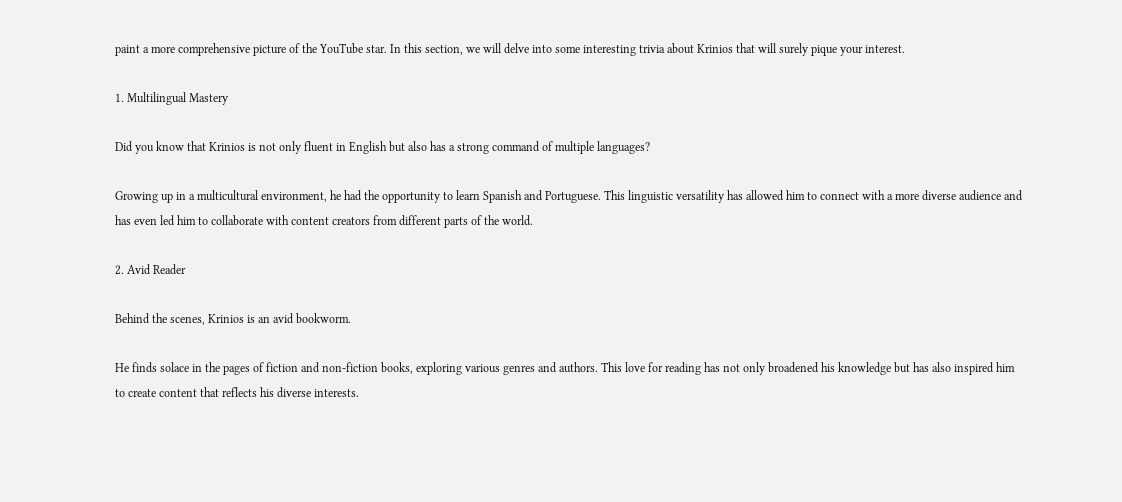paint a more comprehensive picture of the YouTube star. In this section, we will delve into some interesting trivia about Krinios that will surely pique your interest.

1. Multilingual Mastery

Did you know that Krinios is not only fluent in English but also has a strong command of multiple languages?

Growing up in a multicultural environment, he had the opportunity to learn Spanish and Portuguese. This linguistic versatility has allowed him to connect with a more diverse audience and has even led him to collaborate with content creators from different parts of the world.

2. Avid Reader

Behind the scenes, Krinios is an avid bookworm.

He finds solace in the pages of fiction and non-fiction books, exploring various genres and authors. This love for reading has not only broadened his knowledge but has also inspired him to create content that reflects his diverse interests.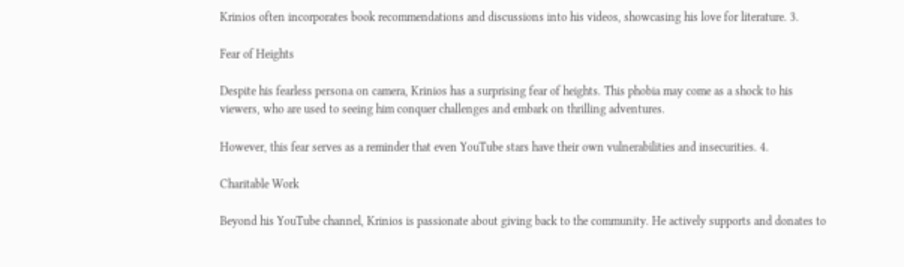Krinios often incorporates book recommendations and discussions into his videos, showcasing his love for literature. 3.

Fear of Heights

Despite his fearless persona on camera, Krinios has a surprising fear of heights. This phobia may come as a shock to his viewers, who are used to seeing him conquer challenges and embark on thrilling adventures.

However, this fear serves as a reminder that even YouTube stars have their own vulnerabilities and insecurities. 4.

Charitable Work

Beyond his YouTube channel, Krinios is passionate about giving back to the community. He actively supports and donates to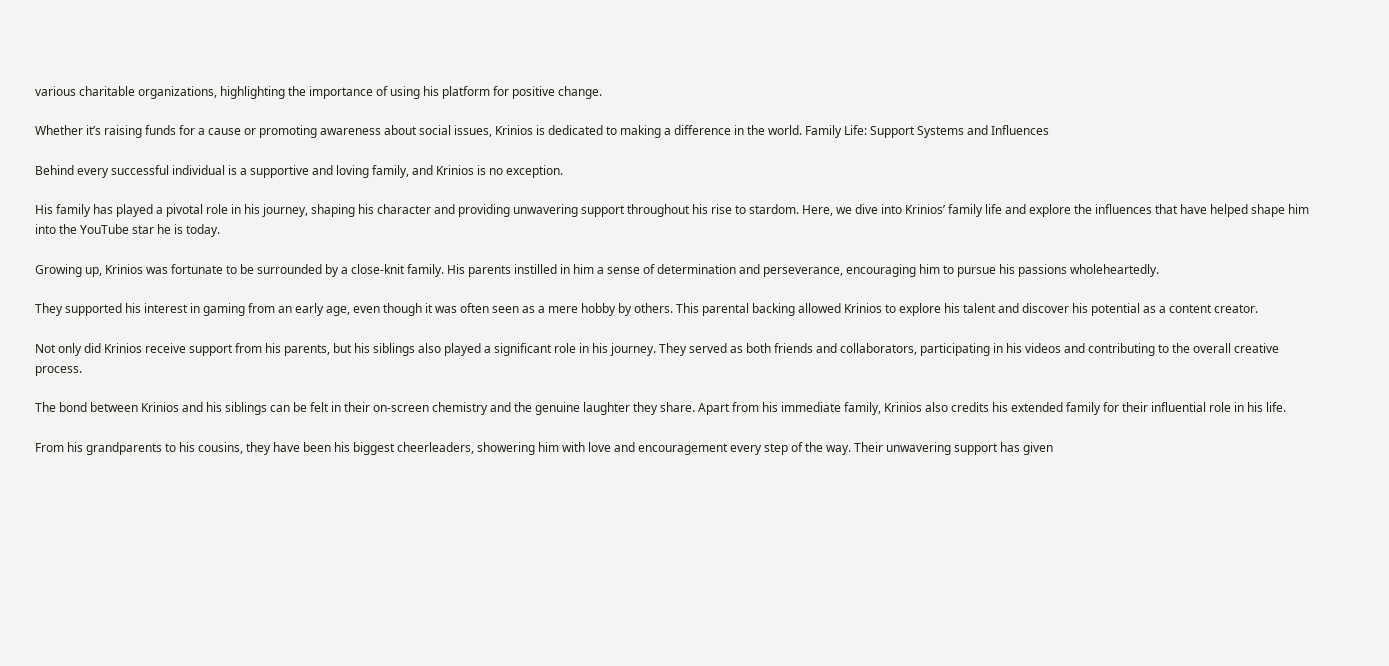various charitable organizations, highlighting the importance of using his platform for positive change.

Whether it’s raising funds for a cause or promoting awareness about social issues, Krinios is dedicated to making a difference in the world. Family Life: Support Systems and Influences

Behind every successful individual is a supportive and loving family, and Krinios is no exception.

His family has played a pivotal role in his journey, shaping his character and providing unwavering support throughout his rise to stardom. Here, we dive into Krinios’ family life and explore the influences that have helped shape him into the YouTube star he is today.

Growing up, Krinios was fortunate to be surrounded by a close-knit family. His parents instilled in him a sense of determination and perseverance, encouraging him to pursue his passions wholeheartedly.

They supported his interest in gaming from an early age, even though it was often seen as a mere hobby by others. This parental backing allowed Krinios to explore his talent and discover his potential as a content creator.

Not only did Krinios receive support from his parents, but his siblings also played a significant role in his journey. They served as both friends and collaborators, participating in his videos and contributing to the overall creative process.

The bond between Krinios and his siblings can be felt in their on-screen chemistry and the genuine laughter they share. Apart from his immediate family, Krinios also credits his extended family for their influential role in his life.

From his grandparents to his cousins, they have been his biggest cheerleaders, showering him with love and encouragement every step of the way. Their unwavering support has given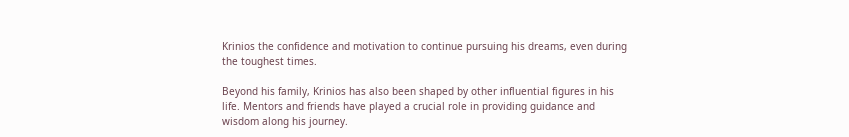Krinios the confidence and motivation to continue pursuing his dreams, even during the toughest times.

Beyond his family, Krinios has also been shaped by other influential figures in his life. Mentors and friends have played a crucial role in providing guidance and wisdom along his journey.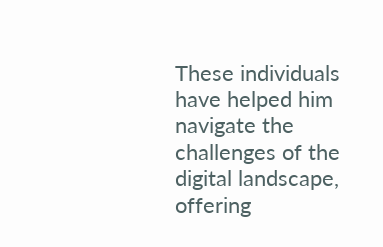These individuals have helped him navigate the challenges of the digital landscape, offering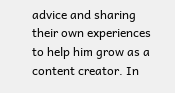advice and sharing their own experiences to help him grow as a content creator. In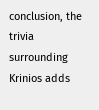conclusion, the trivia surrounding Krinios adds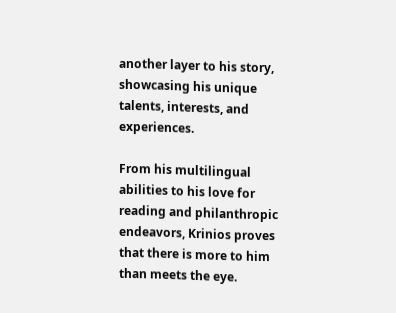another layer to his story, showcasing his unique talents, interests, and experiences.

From his multilingual abilities to his love for reading and philanthropic endeavors, Krinios proves that there is more to him than meets the eye.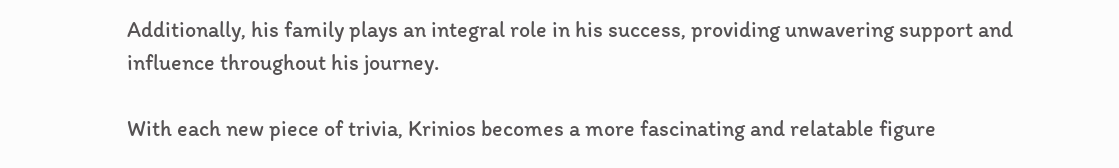Additionally, his family plays an integral role in his success, providing unwavering support and influence throughout his journey.

With each new piece of trivia, Krinios becomes a more fascinating and relatable figure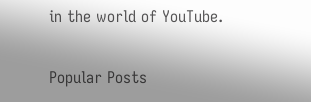in the world of YouTube.

Popular Posts